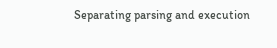Separating parsing and execution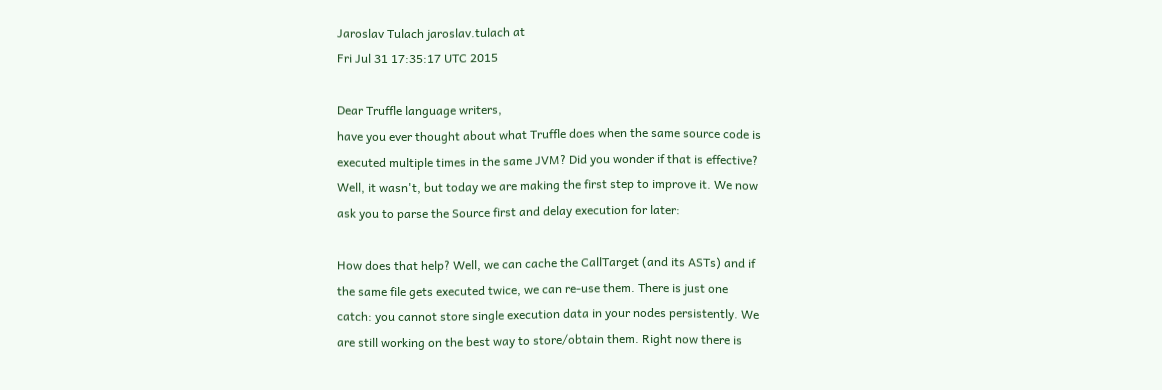Jaroslav Tulach jaroslav.tulach at
Fri Jul 31 17:35:17 UTC 2015

Dear Truffle language writers,
have you ever thought about what Truffle does when the same source code is
executed multiple times in the same JVM? Did you wonder if that is effective?
Well, it wasn't, but today we are making the first step to improve it. We now
ask you to parse the Source first and delay execution for later:

How does that help? Well, we can cache the CallTarget (and its ASTs) and if
the same file gets executed twice, we can re-use them. There is just one
catch: you cannot store single execution data in your nodes persistently. We
are still working on the best way to store/obtain them. Right now there is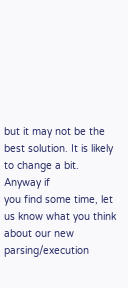but it may not be the best solution. It is likely to change a bit. Anyway if
you find some time, let us know what you think about our new parsing/execution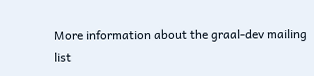More information about the graal-dev mailing list